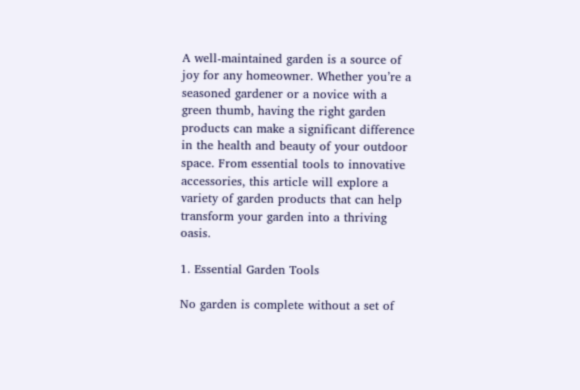A well-maintained garden is a source of joy for any homeowner. Whether you’re a seasoned gardener or a novice with a green thumb, having the right garden products can make a significant difference in the health and beauty of your outdoor space. From essential tools to innovative accessories, this article will explore a variety of garden products that can help transform your garden into a thriving oasis.

1. Essential Garden Tools

No garden is complete without a set of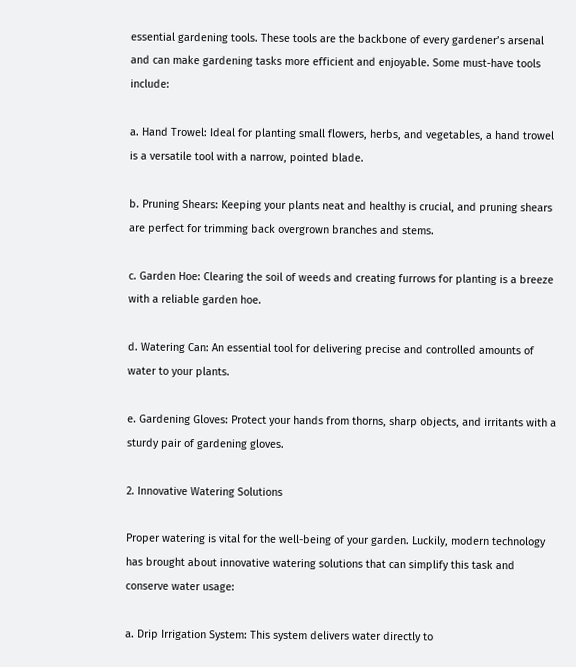essential gardening tools. These tools are the backbone of every gardener’s arsenal and can make gardening tasks more efficient and enjoyable. Some must-have tools include:

a. Hand Trowel: Ideal for planting small flowers, herbs, and vegetables, a hand trowel is a versatile tool with a narrow, pointed blade.

b. Pruning Shears: Keeping your plants neat and healthy is crucial, and pruning shears are perfect for trimming back overgrown branches and stems.

c. Garden Hoe: Clearing the soil of weeds and creating furrows for planting is a breeze with a reliable garden hoe.

d. Watering Can: An essential tool for delivering precise and controlled amounts of water to your plants.

e. Gardening Gloves: Protect your hands from thorns, sharp objects, and irritants with a sturdy pair of gardening gloves.

2. Innovative Watering Solutions

Proper watering is vital for the well-being of your garden. Luckily, modern technology has brought about innovative watering solutions that can simplify this task and conserve water usage:

a. Drip Irrigation System: This system delivers water directly to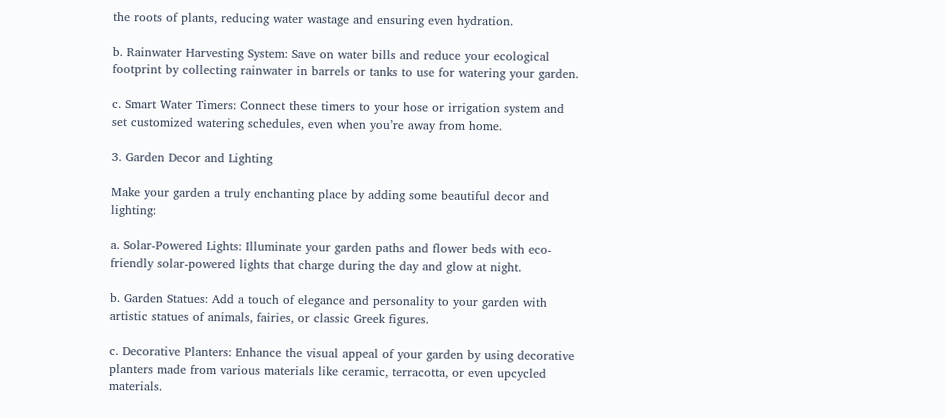the roots of plants, reducing water wastage and ensuring even hydration.

b. Rainwater Harvesting System: Save on water bills and reduce your ecological footprint by collecting rainwater in barrels or tanks to use for watering your garden.

c. Smart Water Timers: Connect these timers to your hose or irrigation system and set customized watering schedules, even when you’re away from home.

3. Garden Decor and Lighting

Make your garden a truly enchanting place by adding some beautiful decor and lighting:

a. Solar-Powered Lights: Illuminate your garden paths and flower beds with eco-friendly solar-powered lights that charge during the day and glow at night.

b. Garden Statues: Add a touch of elegance and personality to your garden with artistic statues of animals, fairies, or classic Greek figures.

c. Decorative Planters: Enhance the visual appeal of your garden by using decorative planters made from various materials like ceramic, terracotta, or even upcycled materials.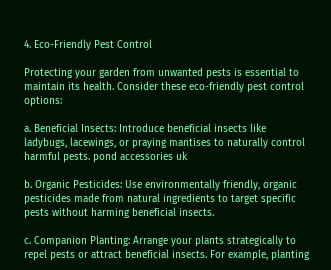4. Eco-Friendly Pest Control

Protecting your garden from unwanted pests is essential to maintain its health. Consider these eco-friendly pest control options:

a. Beneficial Insects: Introduce beneficial insects like ladybugs, lacewings, or praying mantises to naturally control harmful pests. pond accessories uk

b. Organic Pesticides: Use environmentally friendly, organic pesticides made from natural ingredients to target specific pests without harming beneficial insects.

c. Companion Planting: Arrange your plants strategically to repel pests or attract beneficial insects. For example, planting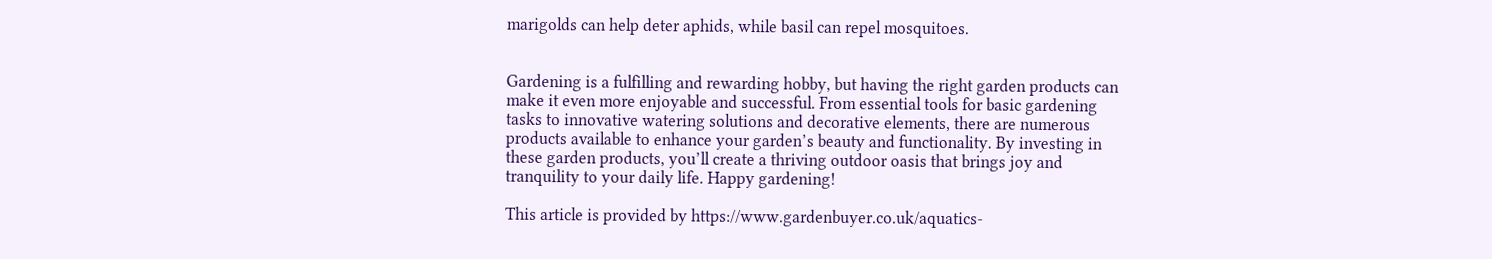marigolds can help deter aphids, while basil can repel mosquitoes.


Gardening is a fulfilling and rewarding hobby, but having the right garden products can make it even more enjoyable and successful. From essential tools for basic gardening tasks to innovative watering solutions and decorative elements, there are numerous products available to enhance your garden’s beauty and functionality. By investing in these garden products, you’ll create a thriving outdoor oasis that brings joy and tranquility to your daily life. Happy gardening!

This article is provided by https://www.gardenbuyer.co.uk/aquatics-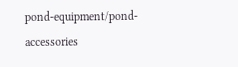pond-equipment/pond-accessories